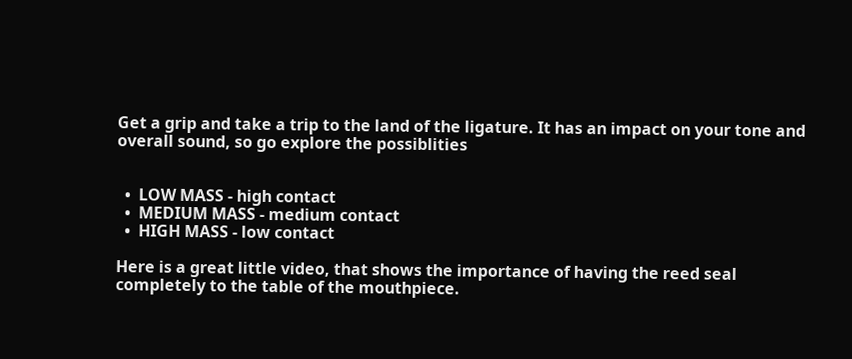Get a grip and take a trip to the land of the ligature. It has an impact on your tone and overall sound, so go explore the possiblities


  •  LOW MASS - high contact
  •  MEDIUM MASS - medium contact
  •  HIGH MASS - low contact

Here is a great little video, that shows the importance of having the reed seal completely to the table of the mouthpiece.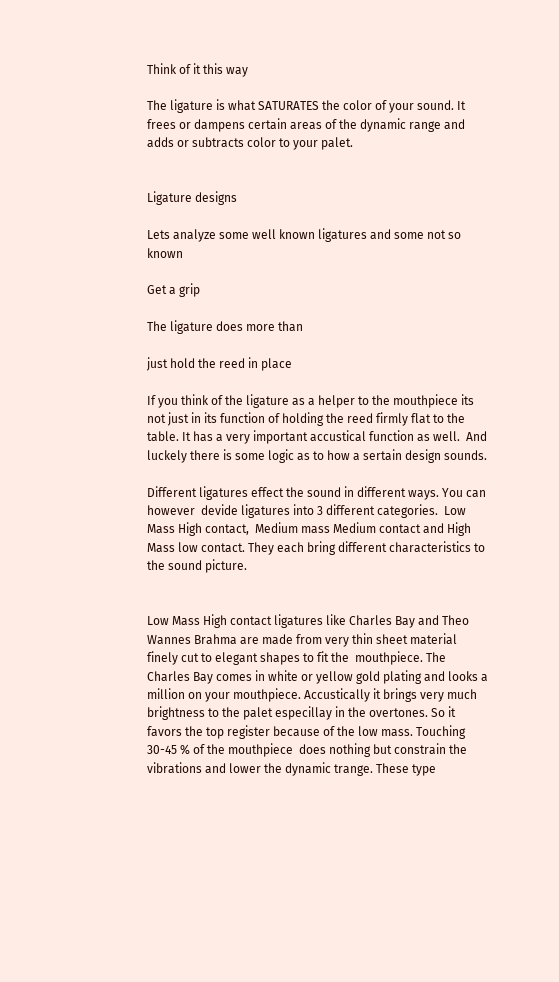Think of it this way

The ligature is what SATURATES the color of your sound. It frees or dampens certain areas of the dynamic range and adds or subtracts color to your palet.


Ligature designs

Lets analyze some well known ligatures and some not so known

Get a grip

The ligature does more than

just hold the reed in place

If you think of the ligature as a helper to the mouthpiece its not just in its function of holding the reed firmly flat to the  table. It has a very important accustical function as well.  And luckely there is some logic as to how a sertain design sounds.

Different ligatures effect the sound in different ways. You can however  devide ligatures into 3 different categories.  Low Mass High contact,  Medium mass Medium contact and High Mass low contact. They each bring different characteristics to the sound picture.


Low Mass High contact ligatures like Charles Bay and Theo Wannes Brahma are made from very thin sheet material finely cut to elegant shapes to fit the  mouthpiece. The Charles Bay comes in white or yellow gold plating and looks a million on your mouthpiece. Accustically it brings very much brightness to the palet especillay in the overtones. So it favors the top register because of the low mass. Touching 30-45 % of the mouthpiece  does nothing but constrain the vibrations and lower the dynamic trange. These type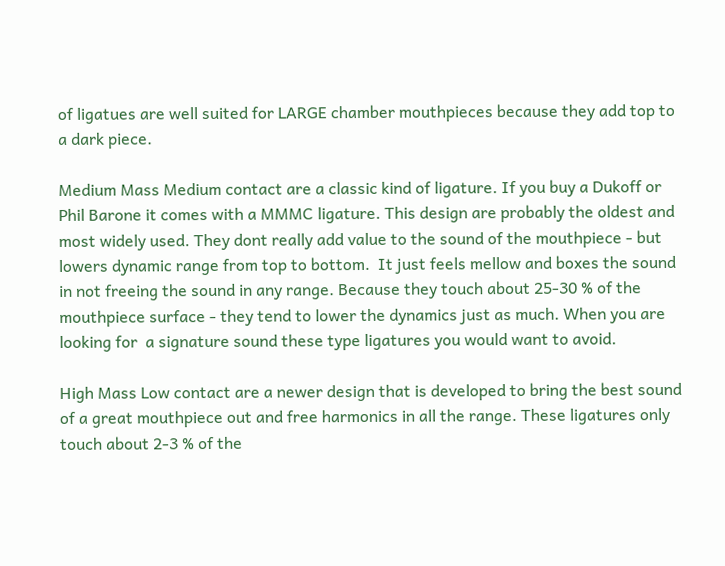of ligatues are well suited for LARGE chamber mouthpieces because they add top to a dark piece.

Medium Mass Medium contact are a classic kind of ligature. If you buy a Dukoff or Phil Barone it comes with a MMMC ligature. This design are probably the oldest and most widely used. They dont really add value to the sound of the mouthpiece - but  lowers dynamic range from top to bottom.  It just feels mellow and boxes the sound in not freeing the sound in any range. Because they touch about 25-30 % of the mouthpiece surface - they tend to lower the dynamics just as much. When you are looking for  a signature sound these type ligatures you would want to avoid.

High Mass Low contact are a newer design that is developed to bring the best sound   of a great mouthpiece out and free harmonics in all the range. These ligatures only touch about 2-3 % of the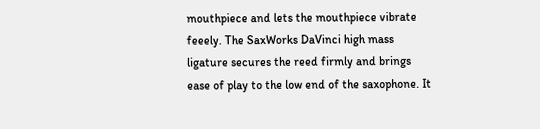mouthpiece and lets the mouthpiece vibrate feeely. The SaxWorks DaVinci high mass ligature secures the reed firmly and brings ease of play to the low end of the saxophone. It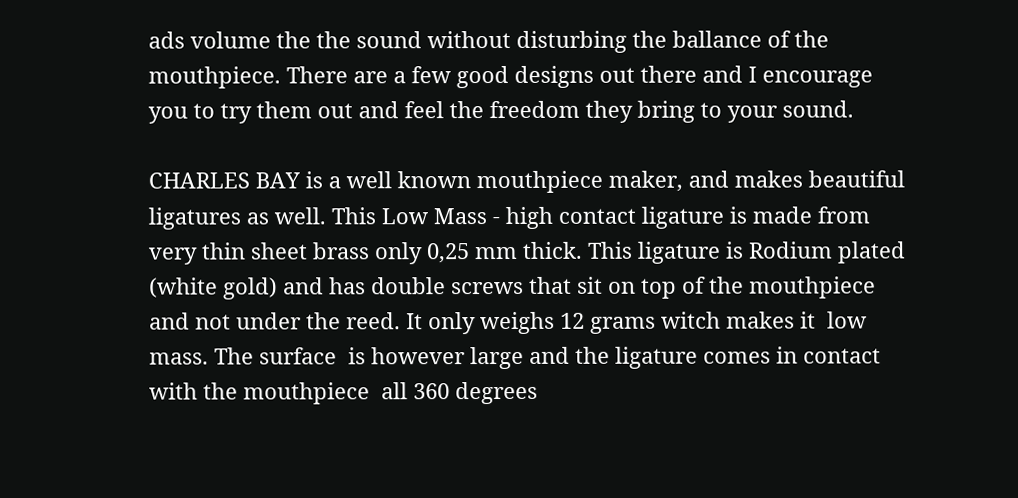ads volume the the sound without disturbing the ballance of the mouthpiece. There are a few good designs out there and I encourage you to try them out and feel the freedom they bring to your sound.

CHARLES BAY is a well known mouthpiece maker, and makes beautiful ligatures as well. This Low Mass - high contact ligature is made from very thin sheet brass only 0,25 mm thick. This ligature is Rodium plated (white gold) and has double screws that sit on top of the mouthpiece and not under the reed. It only weighs 12 grams witch makes it  low mass. The surface  is however large and the ligature comes in contact with the mouthpiece  all 360 degrees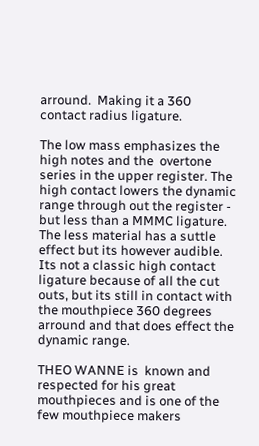arround.  Making it a 360 contact radius ligature.

The low mass emphasizes the high notes and the  overtone series in the upper register. The high contact lowers the dynamic range through out the register - but less than a MMMC ligature. The less material has a suttle effect but its however audible.  Its not a classic high contact ligature because of all the cut outs, but its still in contact with the mouthpiece 360 degrees arround and that does effect the dynamic range.

THEO WANNE is  known and respected for his great  mouthpieces and is one of the few mouthpiece makers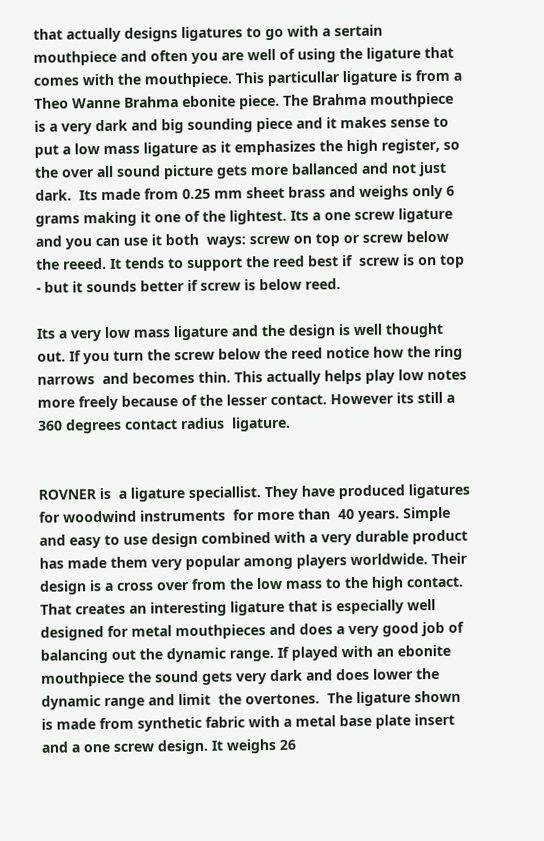that actually designs ligatures to go with a sertain mouthpiece and often you are well of using the ligature that comes with the mouthpiece. This particullar ligature is from a Theo Wanne Brahma ebonite piece. The Brahma mouthpiece is a very dark and big sounding piece and it makes sense to put a low mass ligature as it emphasizes the high register, so the over all sound picture gets more ballanced and not just dark.  Its made from 0.25 mm sheet brass and weighs only 6 grams making it one of the lightest. Its a one screw ligature and you can use it both  ways: screw on top or screw below the reeed. It tends to support the reed best if  screw is on top - but it sounds better if screw is below reed.

Its a very low mass ligature and the design is well thought out. If you turn the screw below the reed notice how the ring narrows  and becomes thin. This actually helps play low notes more freely because of the lesser contact. However its still a 360 degrees contact radius  ligature.


ROVNER is  a ligature speciallist. They have produced ligatures for woodwind instruments  for more than  40 years. Simple and easy to use design combined with a very durable product has made them very popular among players worldwide. Their design is a cross over from the low mass to the high contact. That creates an interesting ligature that is especially well designed for metal mouthpieces and does a very good job of balancing out the dynamic range. If played with an ebonite mouthpiece the sound gets very dark and does lower the dynamic range and limit  the overtones.  The ligature shown is made from synthetic fabric with a metal base plate insert and a one screw design. It weighs 26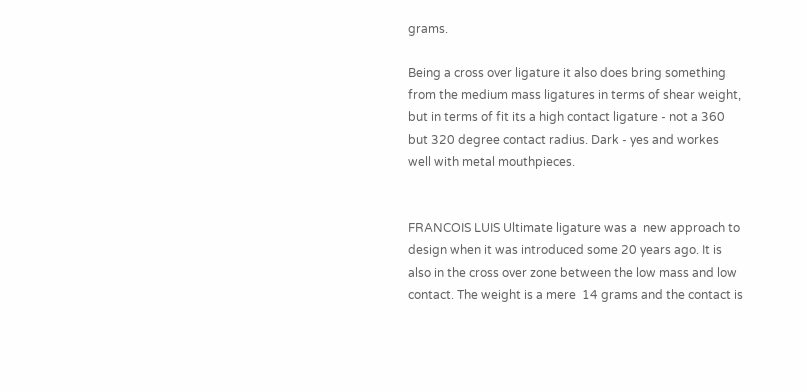grams.

Being a cross over ligature it also does bring something from the medium mass ligatures in terms of shear weight, but in terms of fit its a high contact ligature - not a 360 but 320 degree contact radius. Dark - yes and workes  well with metal mouthpieces.


FRANCOIS LUIS Ultimate ligature was a  new approach to design when it was introduced some 20 years ago. It is also in the cross over zone between the low mass and low contact. The weight is a mere  14 grams and the contact is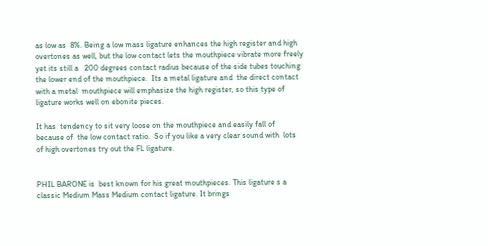as low as  8%. Being a low mass ligature enhances the high register and high overtones as well, but the low contact lets the mouthpiece vibrate more freely yet its still a   200 degrees contact radius because of the side tubes touching the lower end of the mouthpiece.  Its a metal ligature and  the direct contact with a metal  mouthpiece will emphasize the high register, so this type of ligature works well on ebonite pieces.

It has  tendency to sit very loose on the mouthpiece and easily fall of because of  the low contact ratio.  So if you like a very clear sound with  lots of high overtones try out the FL ligature.


PHIL BARONE is  best known for his great mouthpieces. This ligature s a classic Medium Mass Medium contact ligature. It brings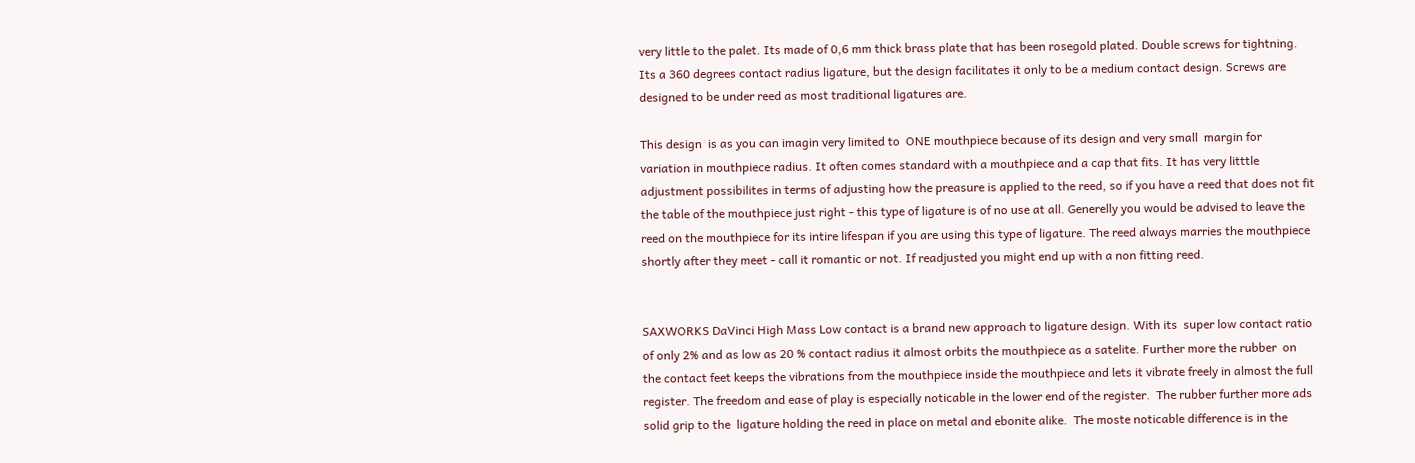very little to the palet. Its made of 0,6 mm thick brass plate that has been rosegold plated. Double screws for tightning. Its a 360 degrees contact radius ligature, but the design facilitates it only to be a medium contact design. Screws are designed to be under reed as most traditional ligatures are.

This design  is as you can imagin very limited to  ONE mouthpiece because of its design and very small  margin for variation in mouthpiece radius. It often comes standard with a mouthpiece and a cap that fits. It has very litttle adjustment possibilites in terms of adjusting how the preasure is applied to the reed, so if you have a reed that does not fit the table of the mouthpiece just right - this type of ligature is of no use at all. Generelly you would be advised to leave the reed on the mouthpiece for its intire lifespan if you are using this type of ligature. The reed always marries the mouthpiece shortly after they meet - call it romantic or not. If readjusted you might end up with a non fitting reed.


SAXWORKS DaVinci High Mass Low contact is a brand new approach to ligature design. With its  super low contact ratio of only 2% and as low as 20 % contact radius it almost orbits the mouthpiece as a satelite. Further more the rubber  on the contact feet keeps the vibrations from the mouthpiece inside the mouthpiece and lets it vibrate freely in almost the full register. The freedom and ease of play is especially noticable in the lower end of the register.  The rubber further more ads solid grip to the  ligature holding the reed in place on metal and ebonite alike.  The moste noticable difference is in the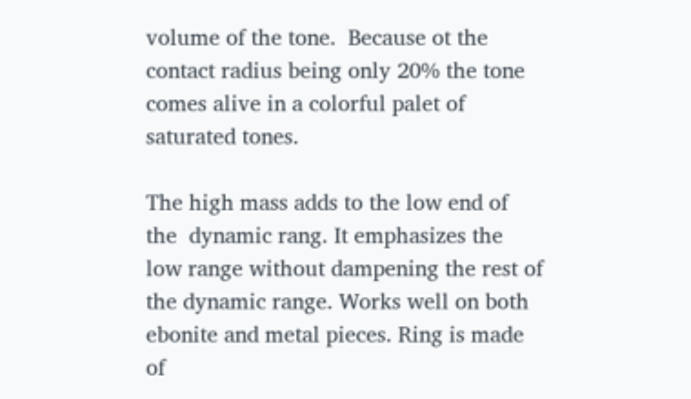volume of the tone.  Because ot the contact radius being only 20% the tone comes alive in a colorful palet of saturated tones.

The high mass adds to the low end of the  dynamic rang. It emphasizes the low range without dampening the rest of the dynamic range. Works well on both ebonite and metal pieces. Ring is made of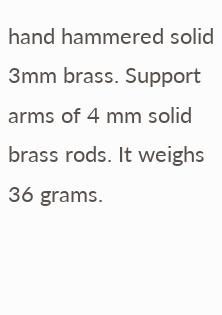hand hammered solid 3mm brass. Support arms of 4 mm solid brass rods. It weighs 36 grams.